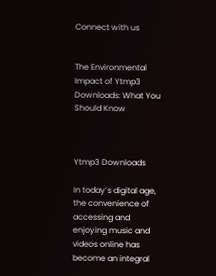Connect with us


The Environmental Impact of Ytmp3 Downloads: What You Should Know



Ytmp3 Downloads

In today’s digital age, the convenience of accessing and enjoying music and videos online has become an integral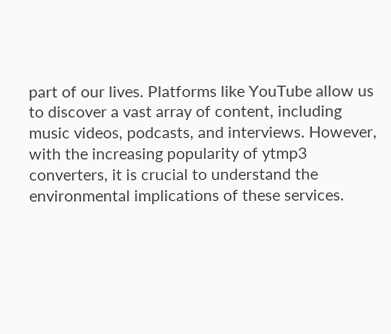part of our lives. Platforms like YouTube allow us to discover a vast array of content, including music videos, podcasts, and interviews. However, with the increasing popularity of ytmp3 converters, it is crucial to understand the environmental implications of these services.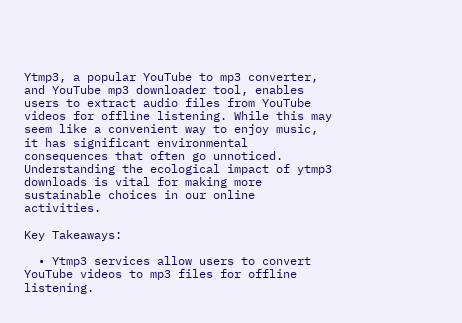Ytmp3, a popular YouTube to mp3 converter, and YouTube mp3 downloader tool, enables users to extract audio files from YouTube videos for offline listening. While this may seem like a convenient way to enjoy music, it has significant environmental consequences that often go unnoticed. Understanding the ecological impact of ytmp3 downloads is vital for making more sustainable choices in our online activities.

Key Takeaways:

  • Ytmp3 services allow users to convert YouTube videos to mp3 files for offline listening.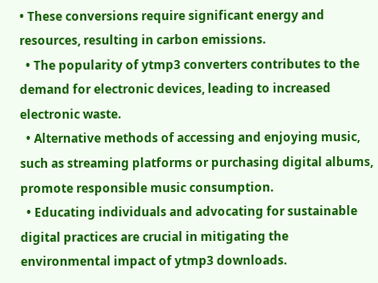• These conversions require significant energy and resources, resulting in carbon emissions.
  • The popularity of ytmp3 converters contributes to the demand for electronic devices, leading to increased electronic waste.
  • Alternative methods of accessing and enjoying music, such as streaming platforms or purchasing digital albums, promote responsible music consumption.
  • Educating individuals and advocating for sustainable digital practices are crucial in mitigating the environmental impact of ytmp3 downloads.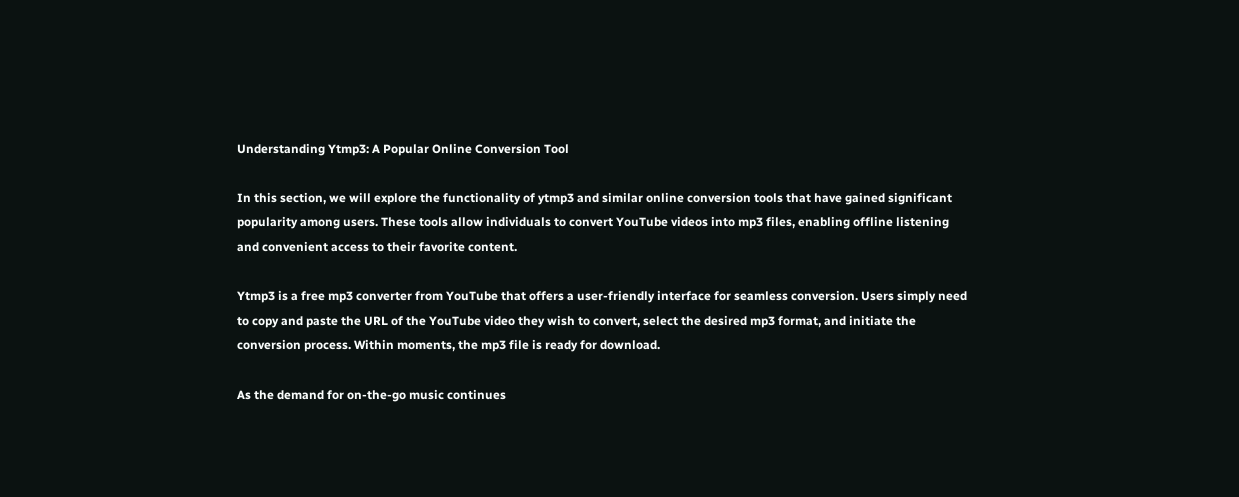Understanding Ytmp3: A Popular Online Conversion Tool

In this section, we will explore the functionality of ytmp3 and similar online conversion tools that have gained significant popularity among users. These tools allow individuals to convert YouTube videos into mp3 files, enabling offline listening and convenient access to their favorite content.

Ytmp3 is a free mp3 converter from YouTube that offers a user-friendly interface for seamless conversion. Users simply need to copy and paste the URL of the YouTube video they wish to convert, select the desired mp3 format, and initiate the conversion process. Within moments, the mp3 file is ready for download.

As the demand for on-the-go music continues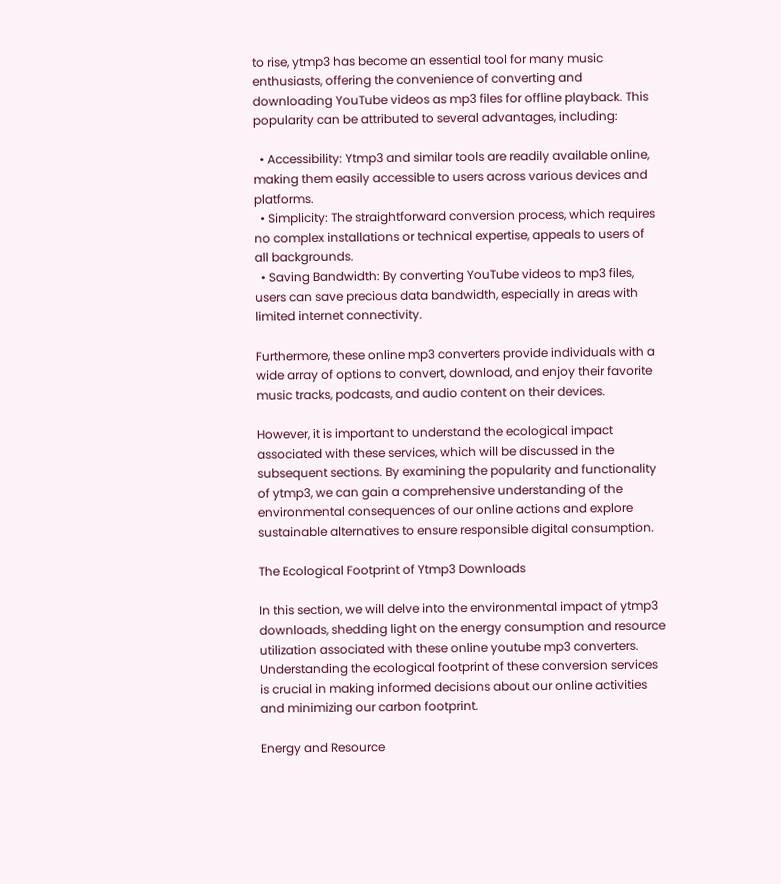to rise, ytmp3 has become an essential tool for many music enthusiasts, offering the convenience of converting and downloading YouTube videos as mp3 files for offline playback. This popularity can be attributed to several advantages, including:

  • Accessibility: Ytmp3 and similar tools are readily available online, making them easily accessible to users across various devices and platforms.
  • Simplicity: The straightforward conversion process, which requires no complex installations or technical expertise, appeals to users of all backgrounds.
  • Saving Bandwidth: By converting YouTube videos to mp3 files, users can save precious data bandwidth, especially in areas with limited internet connectivity.

Furthermore, these online mp3 converters provide individuals with a wide array of options to convert, download, and enjoy their favorite music tracks, podcasts, and audio content on their devices.

However, it is important to understand the ecological impact associated with these services, which will be discussed in the subsequent sections. By examining the popularity and functionality of ytmp3, we can gain a comprehensive understanding of the environmental consequences of our online actions and explore sustainable alternatives to ensure responsible digital consumption.

The Ecological Footprint of Ytmp3 Downloads

In this section, we will delve into the environmental impact of ytmp3 downloads, shedding light on the energy consumption and resource utilization associated with these online youtube mp3 converters. Understanding the ecological footprint of these conversion services is crucial in making informed decisions about our online activities and minimizing our carbon footprint.

Energy and Resource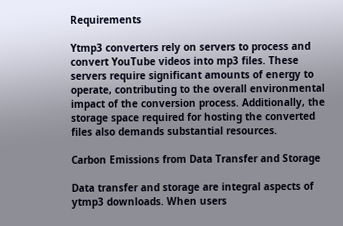Requirements

Ytmp3 converters rely on servers to process and convert YouTube videos into mp3 files. These servers require significant amounts of energy to operate, contributing to the overall environmental impact of the conversion process. Additionally, the storage space required for hosting the converted files also demands substantial resources.

Carbon Emissions from Data Transfer and Storage

Data transfer and storage are integral aspects of ytmp3 downloads. When users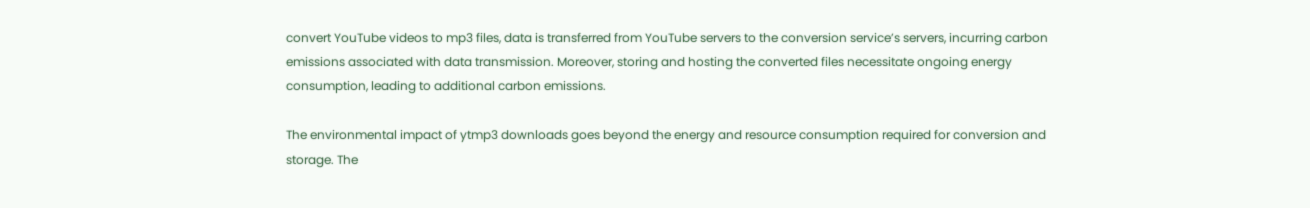convert YouTube videos to mp3 files, data is transferred from YouTube servers to the conversion service’s servers, incurring carbon emissions associated with data transmission. Moreover, storing and hosting the converted files necessitate ongoing energy consumption, leading to additional carbon emissions.

The environmental impact of ytmp3 downloads goes beyond the energy and resource consumption required for conversion and storage. The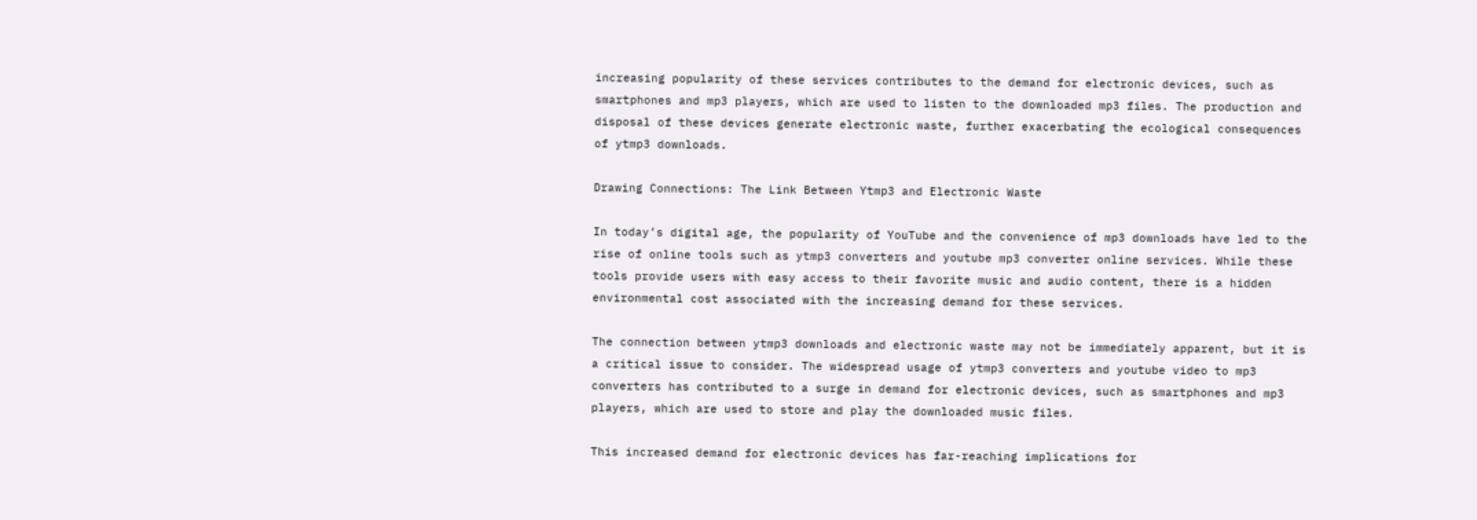increasing popularity of these services contributes to the demand for electronic devices, such as smartphones and mp3 players, which are used to listen to the downloaded mp3 files. The production and disposal of these devices generate electronic waste, further exacerbating the ecological consequences of ytmp3 downloads.

Drawing Connections: The Link Between Ytmp3 and Electronic Waste

In today’s digital age, the popularity of YouTube and the convenience of mp3 downloads have led to the rise of online tools such as ytmp3 converters and youtube mp3 converter online services. While these tools provide users with easy access to their favorite music and audio content, there is a hidden environmental cost associated with the increasing demand for these services.

The connection between ytmp3 downloads and electronic waste may not be immediately apparent, but it is a critical issue to consider. The widespread usage of ytmp3 converters and youtube video to mp3 converters has contributed to a surge in demand for electronic devices, such as smartphones and mp3 players, which are used to store and play the downloaded music files.

This increased demand for electronic devices has far-reaching implications for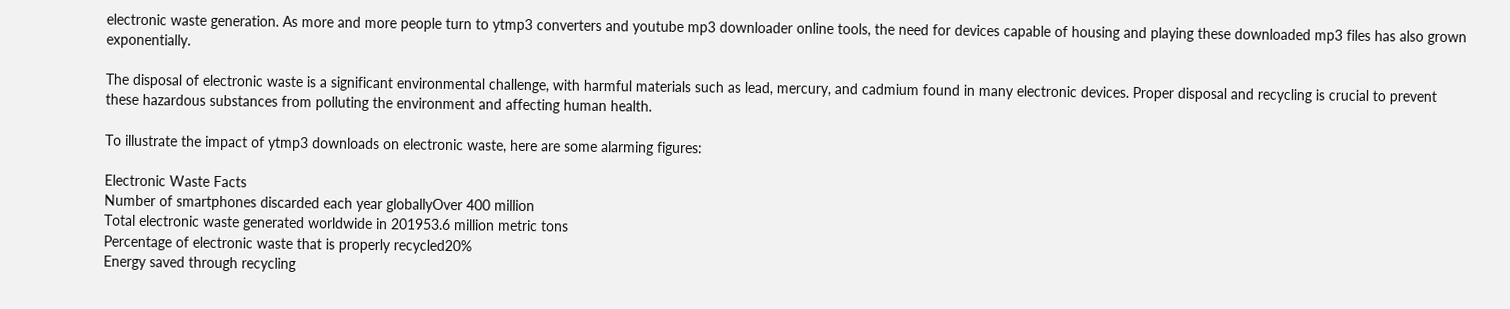electronic waste generation. As more and more people turn to ytmp3 converters and youtube mp3 downloader online tools, the need for devices capable of housing and playing these downloaded mp3 files has also grown exponentially.

The disposal of electronic waste is a significant environmental challenge, with harmful materials such as lead, mercury, and cadmium found in many electronic devices. Proper disposal and recycling is crucial to prevent these hazardous substances from polluting the environment and affecting human health.

To illustrate the impact of ytmp3 downloads on electronic waste, here are some alarming figures:

Electronic Waste Facts
Number of smartphones discarded each year globallyOver 400 million
Total electronic waste generated worldwide in 201953.6 million metric tons
Percentage of electronic waste that is properly recycled20%
Energy saved through recycling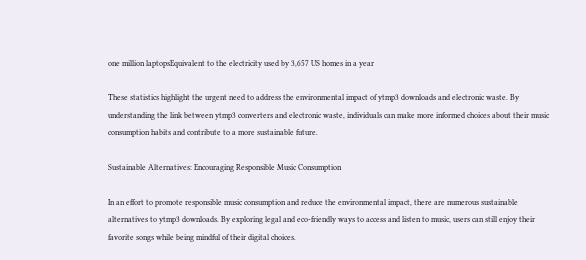one million laptopsEquivalent to the electricity used by 3,657 US homes in a year

These statistics highlight the urgent need to address the environmental impact of ytmp3 downloads and electronic waste. By understanding the link between ytmp3 converters and electronic waste, individuals can make more informed choices about their music consumption habits and contribute to a more sustainable future.

Sustainable Alternatives: Encouraging Responsible Music Consumption

In an effort to promote responsible music consumption and reduce the environmental impact, there are numerous sustainable alternatives to ytmp3 downloads. By exploring legal and eco-friendly ways to access and listen to music, users can still enjoy their favorite songs while being mindful of their digital choices.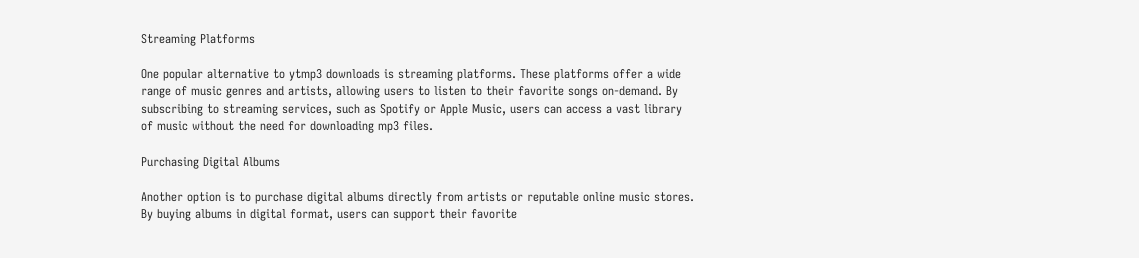Streaming Platforms

One popular alternative to ytmp3 downloads is streaming platforms. These platforms offer a wide range of music genres and artists, allowing users to listen to their favorite songs on-demand. By subscribing to streaming services, such as Spotify or Apple Music, users can access a vast library of music without the need for downloading mp3 files.

Purchasing Digital Albums

Another option is to purchase digital albums directly from artists or reputable online music stores. By buying albums in digital format, users can support their favorite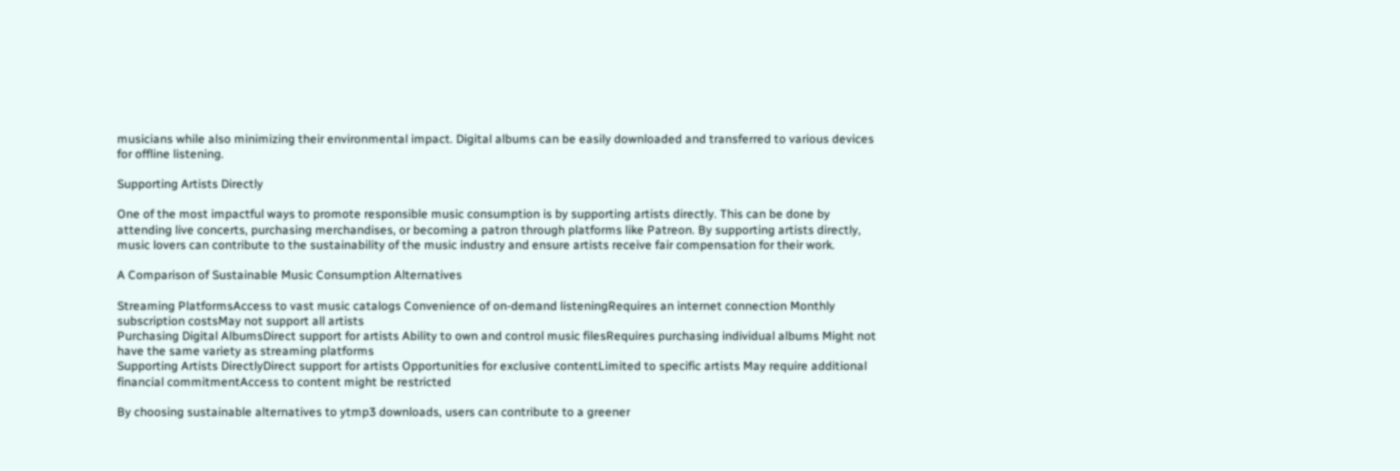musicians while also minimizing their environmental impact. Digital albums can be easily downloaded and transferred to various devices for offline listening.

Supporting Artists Directly

One of the most impactful ways to promote responsible music consumption is by supporting artists directly. This can be done by attending live concerts, purchasing merchandises, or becoming a patron through platforms like Patreon. By supporting artists directly, music lovers can contribute to the sustainability of the music industry and ensure artists receive fair compensation for their work.

A Comparison of Sustainable Music Consumption Alternatives

Streaming PlatformsAccess to vast music catalogs Convenience of on-demand listeningRequires an internet connection Monthly subscription costsMay not support all artists
Purchasing Digital AlbumsDirect support for artists Ability to own and control music filesRequires purchasing individual albums Might not have the same variety as streaming platforms
Supporting Artists DirectlyDirect support for artists Opportunities for exclusive contentLimited to specific artists May require additional financial commitmentAccess to content might be restricted

By choosing sustainable alternatives to ytmp3 downloads, users can contribute to a greener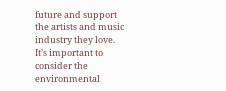future and support the artists and music industry they love. It’s important to consider the environmental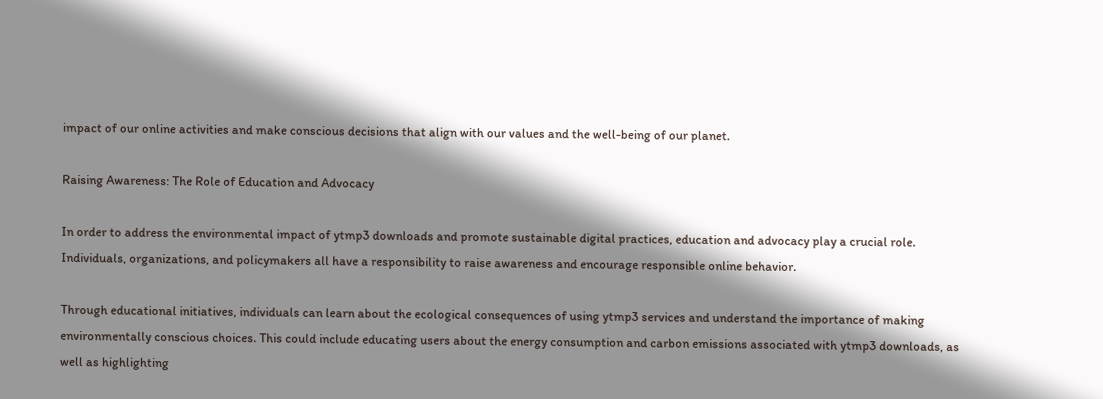impact of our online activities and make conscious decisions that align with our values and the well-being of our planet.

Raising Awareness: The Role of Education and Advocacy

In order to address the environmental impact of ytmp3 downloads and promote sustainable digital practices, education and advocacy play a crucial role. Individuals, organizations, and policymakers all have a responsibility to raise awareness and encourage responsible online behavior.

Through educational initiatives, individuals can learn about the ecological consequences of using ytmp3 services and understand the importance of making environmentally conscious choices. This could include educating users about the energy consumption and carbon emissions associated with ytmp3 downloads, as well as highlighting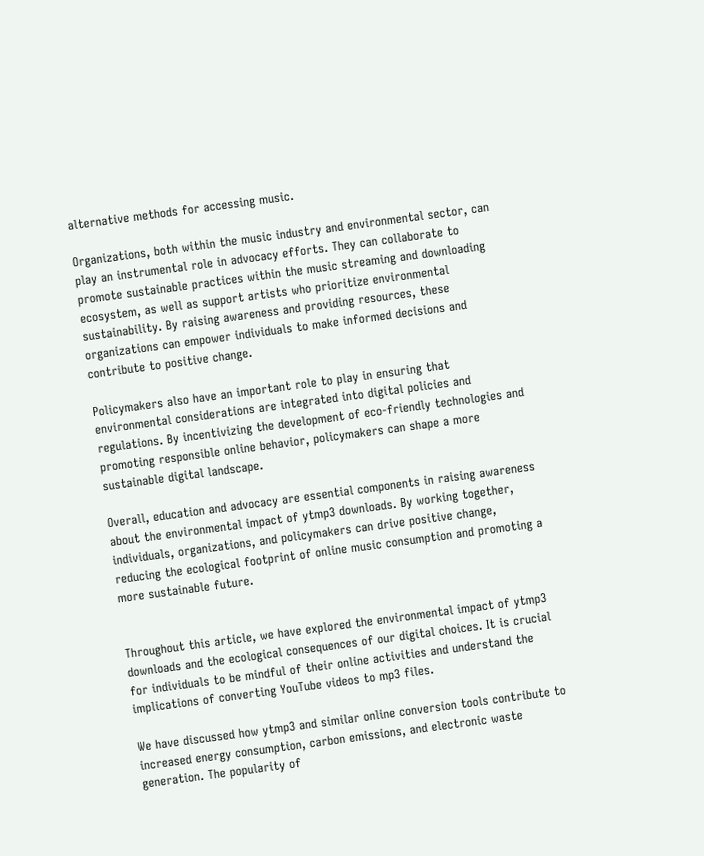alternative methods for accessing music.

Organizations, both within the music industry and environmental sector, can play an instrumental role in advocacy efforts. They can collaborate to promote sustainable practices within the music streaming and downloading ecosystem, as well as support artists who prioritize environmental sustainability. By raising awareness and providing resources, these organizations can empower individuals to make informed decisions and contribute to positive change.

Policymakers also have an important role to play in ensuring that environmental considerations are integrated into digital policies and regulations. By incentivizing the development of eco-friendly technologies and promoting responsible online behavior, policymakers can shape a more sustainable digital landscape.

Overall, education and advocacy are essential components in raising awareness about the environmental impact of ytmp3 downloads. By working together, individuals, organizations, and policymakers can drive positive change, reducing the ecological footprint of online music consumption and promoting a more sustainable future.


Throughout this article, we have explored the environmental impact of ytmp3 downloads and the ecological consequences of our digital choices. It is crucial for individuals to be mindful of their online activities and understand the implications of converting YouTube videos to mp3 files.

We have discussed how ytmp3 and similar online conversion tools contribute to increased energy consumption, carbon emissions, and electronic waste generation. The popularity of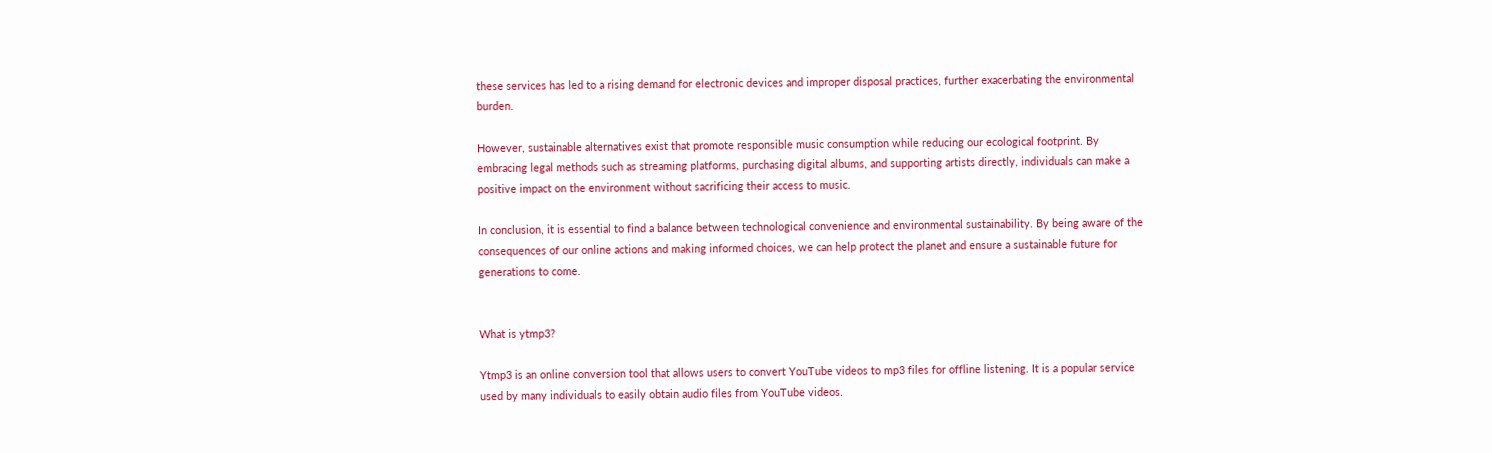these services has led to a rising demand for electronic devices and improper disposal practices, further exacerbating the environmental burden.

However, sustainable alternatives exist that promote responsible music consumption while reducing our ecological footprint. By embracing legal methods such as streaming platforms, purchasing digital albums, and supporting artists directly, individuals can make a positive impact on the environment without sacrificing their access to music.

In conclusion, it is essential to find a balance between technological convenience and environmental sustainability. By being aware of the consequences of our online actions and making informed choices, we can help protect the planet and ensure a sustainable future for generations to come.


What is ytmp3?

Ytmp3 is an online conversion tool that allows users to convert YouTube videos to mp3 files for offline listening. It is a popular service used by many individuals to easily obtain audio files from YouTube videos.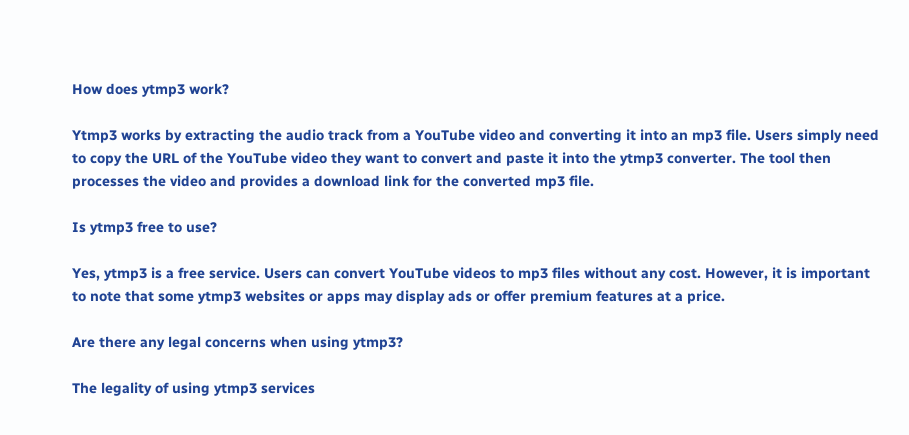How does ytmp3 work?

Ytmp3 works by extracting the audio track from a YouTube video and converting it into an mp3 file. Users simply need to copy the URL of the YouTube video they want to convert and paste it into the ytmp3 converter. The tool then processes the video and provides a download link for the converted mp3 file.

Is ytmp3 free to use?

Yes, ytmp3 is a free service. Users can convert YouTube videos to mp3 files without any cost. However, it is important to note that some ytmp3 websites or apps may display ads or offer premium features at a price.

Are there any legal concerns when using ytmp3?

The legality of using ytmp3 services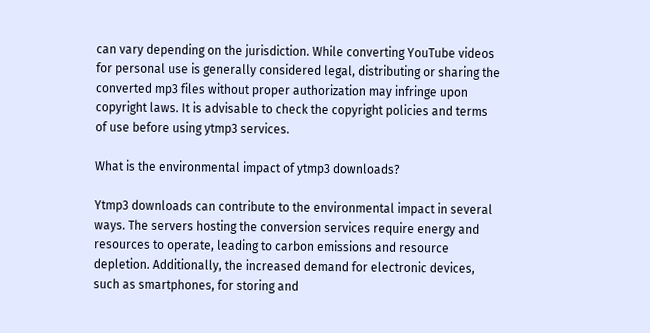can vary depending on the jurisdiction. While converting YouTube videos for personal use is generally considered legal, distributing or sharing the converted mp3 files without proper authorization may infringe upon copyright laws. It is advisable to check the copyright policies and terms of use before using ytmp3 services.

What is the environmental impact of ytmp3 downloads?

Ytmp3 downloads can contribute to the environmental impact in several ways. The servers hosting the conversion services require energy and resources to operate, leading to carbon emissions and resource depletion. Additionally, the increased demand for electronic devices, such as smartphones, for storing and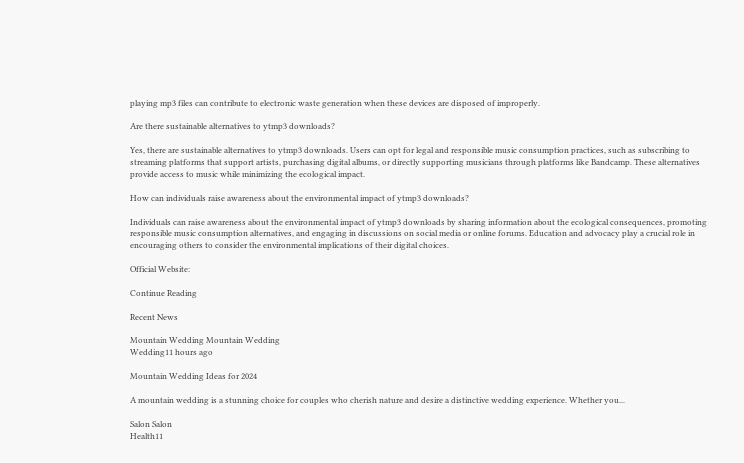playing mp3 files can contribute to electronic waste generation when these devices are disposed of improperly.

Are there sustainable alternatives to ytmp3 downloads?

Yes, there are sustainable alternatives to ytmp3 downloads. Users can opt for legal and responsible music consumption practices, such as subscribing to streaming platforms that support artists, purchasing digital albums, or directly supporting musicians through platforms like Bandcamp. These alternatives provide access to music while minimizing the ecological impact.

How can individuals raise awareness about the environmental impact of ytmp3 downloads?

Individuals can raise awareness about the environmental impact of ytmp3 downloads by sharing information about the ecological consequences, promoting responsible music consumption alternatives, and engaging in discussions on social media or online forums. Education and advocacy play a crucial role in encouraging others to consider the environmental implications of their digital choices.

Official Website:

Continue Reading

Recent News

Mountain Wedding Mountain Wedding
Wedding11 hours ago

Mountain Wedding Ideas for 2024

A mountain wedding is a stunning choice for couples who cherish nature and desire a distinctive wedding experience. Whether you...

Salon Salon
Health11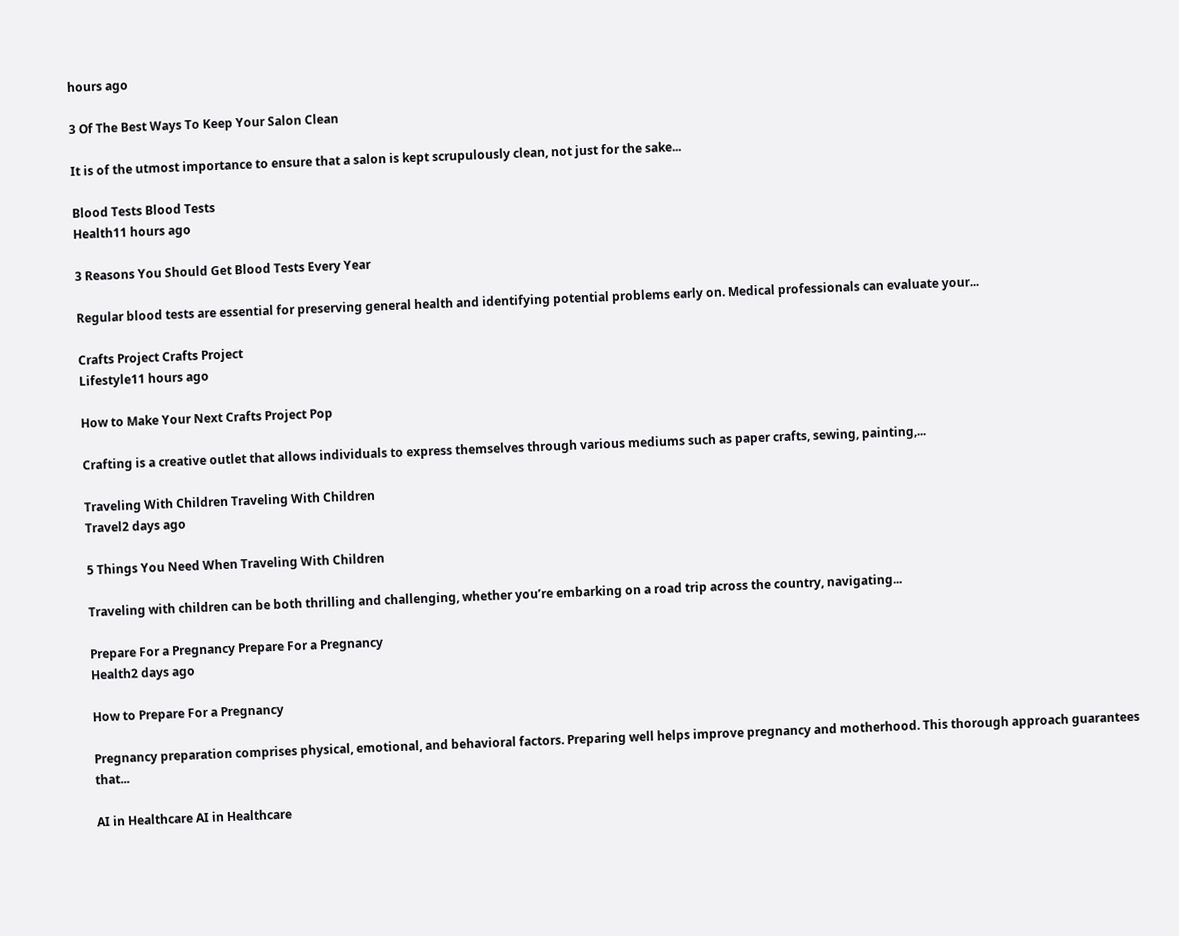hours ago

3 Of The Best Ways To Keep Your Salon Clean

It is of the utmost importance to ensure that a salon is kept scrupulously clean, not just for the sake...

Blood Tests Blood Tests
Health11 hours ago

3 Reasons You Should Get Blood Tests Every Year

Regular blood tests are essential for preserving general health and identifying potential problems early on. Medical professionals can evaluate your...

Crafts Project Crafts Project
Lifestyle11 hours ago

How to Make Your Next Crafts Project Pop

Crafting is a creative outlet that allows individuals to express themselves through various mediums such as paper crafts, sewing, painting,...

Traveling With Children Traveling With Children
Travel2 days ago

5 Things You Need When Traveling With Children

Traveling with children can be both thrilling and challenging, whether you’re embarking on a road trip across the country, navigating...

Prepare For a Pregnancy Prepare For a Pregnancy
Health2 days ago

How to Prepare For a Pregnancy

Pregnancy preparation comprises physical, emotional, and behavioral factors. Preparing well helps improve pregnancy and motherhood. This thorough approach guarantees that...

AI in Healthcare AI in Healthcare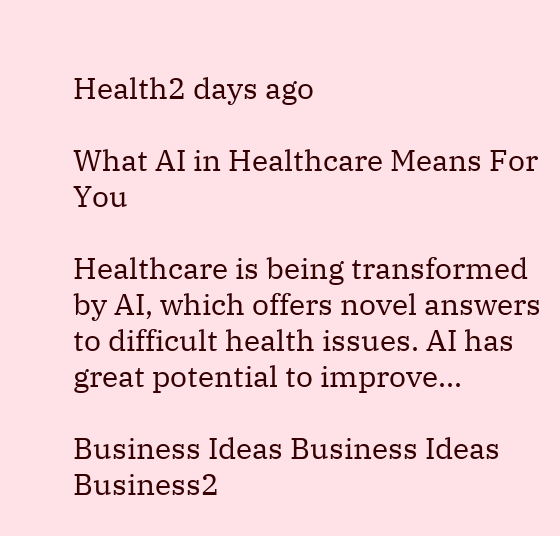Health2 days ago

What AI in Healthcare Means For You

Healthcare is being transformed by AI, which offers novel answers to difficult health issues. AI has great potential to improve...

Business Ideas Business Ideas
Business2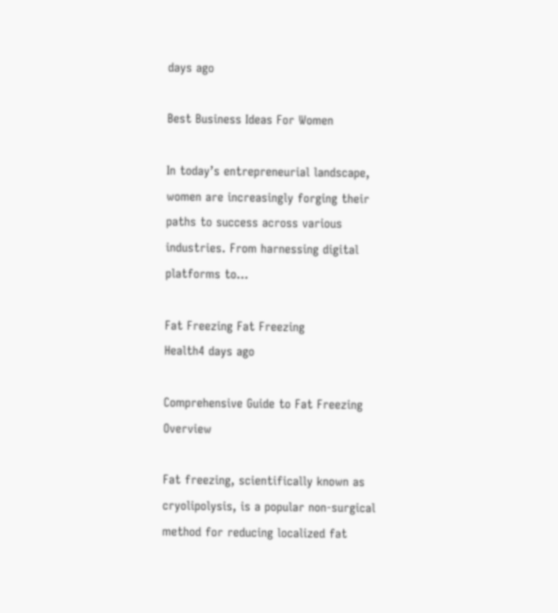days ago

Best Business Ideas For Women

In today’s entrepreneurial landscape, women are increasingly forging their paths to success across various industries. From harnessing digital platforms to...

Fat Freezing Fat Freezing
Health4 days ago

Comprehensive Guide to Fat Freezing Overview

Fat freezing, scientifically known as cryolipolysis, is a popular non-surgical method for reducing localized fat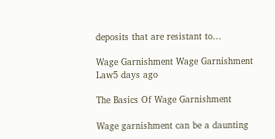deposits that are resistant to...

Wage Garnishment Wage Garnishment
Law5 days ago

The Basics Of Wage Garnishment

Wage garnishment can be a daunting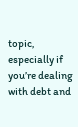topic, especially if you’re dealing with debt and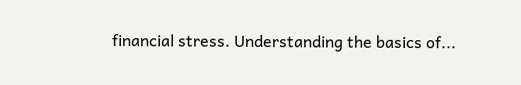financial stress. Understanding the basics of...